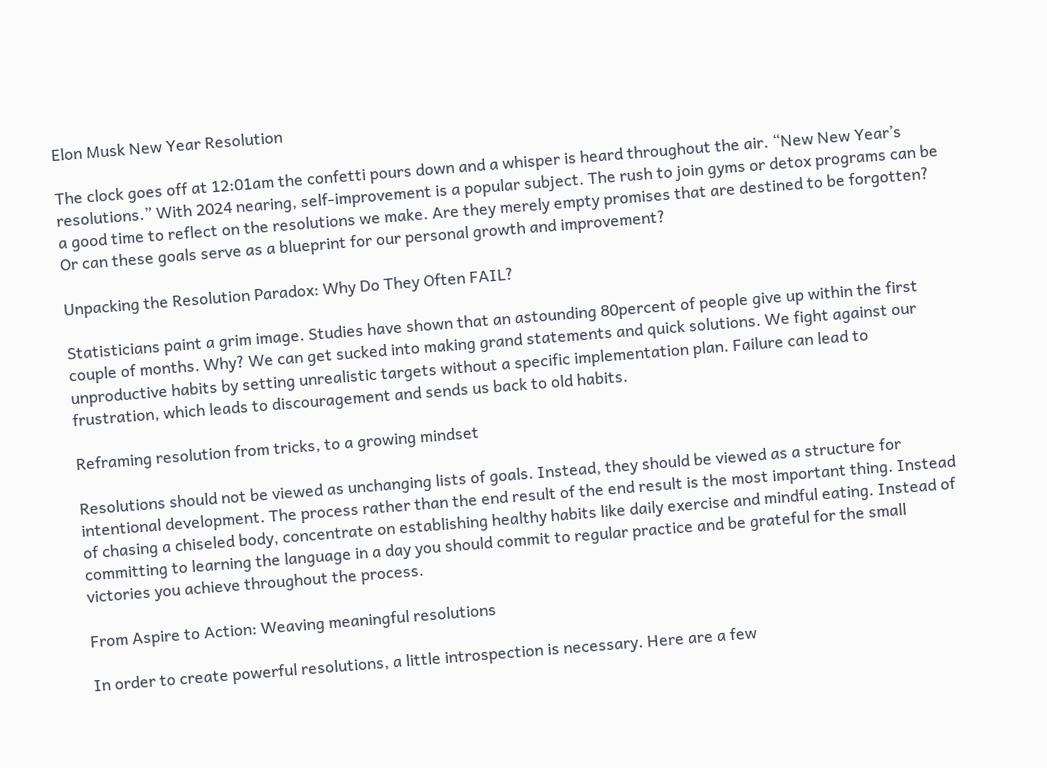Elon Musk New Year Resolution

The clock goes off at 12:01am the confetti pours down and a whisper is heard throughout the air. “New New Year’s resolutions.” With 2024 nearing, self-improvement is a popular subject. The rush to join gyms or detox programs can be a good time to reflect on the resolutions we make. Are they merely empty promises that are destined to be forgotten? Or can these goals serve as a blueprint for our personal growth and improvement?

Unpacking the Resolution Paradox: Why Do They Often FAIL?

Statisticians paint a grim image. Studies have shown that an astounding 80percent of people give up within the first couple of months. Why? We can get sucked into making grand statements and quick solutions. We fight against our unproductive habits by setting unrealistic targets without a specific implementation plan. Failure can lead to frustration, which leads to discouragement and sends us back to old habits.

Reframing resolution from tricks, to a growing mindset

Resolutions should not be viewed as unchanging lists of goals. Instead, they should be viewed as a structure for intentional development. The process rather than the end result of the end result is the most important thing. Instead of chasing a chiseled body, concentrate on establishing healthy habits like daily exercise and mindful eating. Instead of committing to learning the language in a day you should commit to regular practice and be grateful for the small victories you achieve throughout the process.

From Aspire to Action: Weaving meaningful resolutions

In order to create powerful resolutions, a little introspection is necessary. Here are a few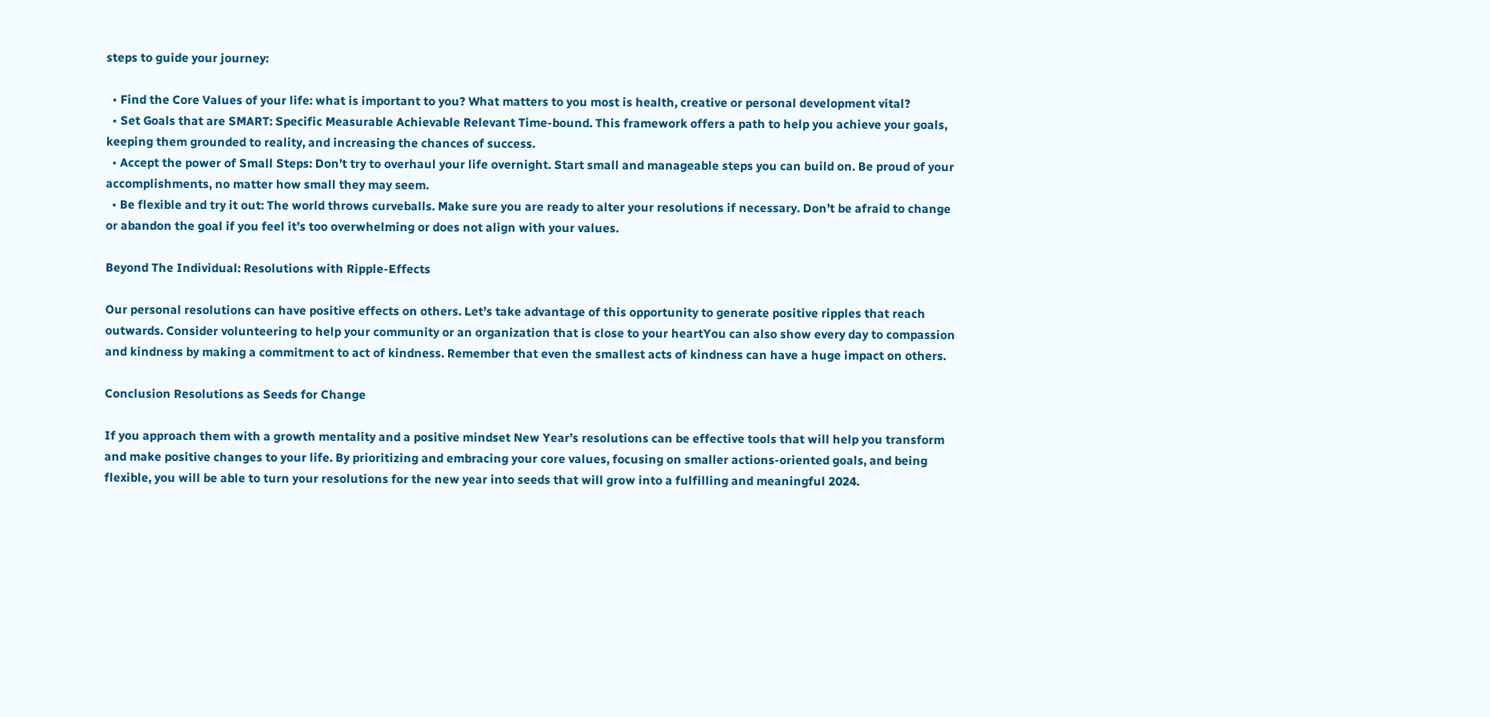steps to guide your journey:

  • Find the Core Values of your life: what is important to you? What matters to you most is health, creative or personal development vital?
  • Set Goals that are SMART: Specific Measurable Achievable Relevant Time-bound. This framework offers a path to help you achieve your goals, keeping them grounded to reality, and increasing the chances of success.
  • Accept the power of Small Steps: Don’t try to overhaul your life overnight. Start small and manageable steps you can build on. Be proud of your accomplishments, no matter how small they may seem.
  • Be flexible and try it out: The world throws curveballs. Make sure you are ready to alter your resolutions if necessary. Don’t be afraid to change or abandon the goal if you feel it’s too overwhelming or does not align with your values.

Beyond The Individual: Resolutions with Ripple-Effects

Our personal resolutions can have positive effects on others. Let’s take advantage of this opportunity to generate positive ripples that reach outwards. Consider volunteering to help your community or an organization that is close to your heartYou can also show every day to compassion and kindness by making a commitment to act of kindness. Remember that even the smallest acts of kindness can have a huge impact on others.

Conclusion Resolutions as Seeds for Change

If you approach them with a growth mentality and a positive mindset New Year’s resolutions can be effective tools that will help you transform and make positive changes to your life. By prioritizing and embracing your core values, focusing on smaller actions-oriented goals, and being flexible, you will be able to turn your resolutions for the new year into seeds that will grow into a fulfilling and meaningful 2024.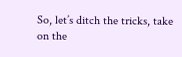So, let’s ditch the tricks, take on the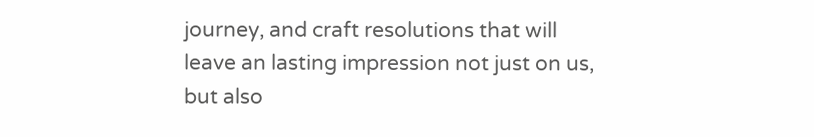journey, and craft resolutions that will leave an lasting impression not just on us, but also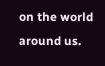on the world around us.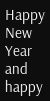Happy New Year and happy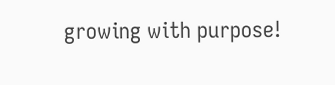growing with purpose!